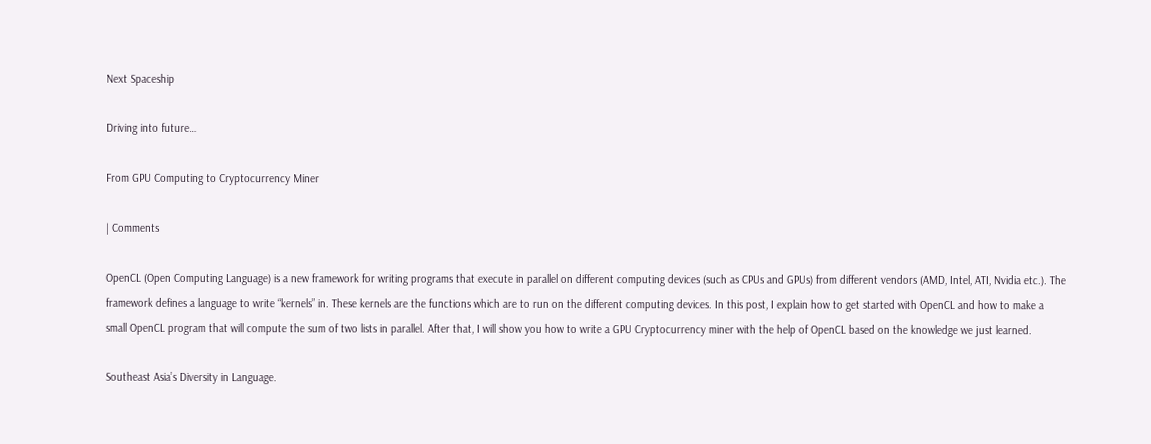Next Spaceship

Driving into future…

From GPU Computing to Cryptocurrency Miner

| Comments

OpenCL (Open Computing Language) is a new framework for writing programs that execute in parallel on different computing devices (such as CPUs and GPUs) from different vendors (AMD, Intel, ATI, Nvidia etc.). The framework defines a language to write “kernels” in. These kernels are the functions which are to run on the different computing devices. In this post, I explain how to get started with OpenCL and how to make a small OpenCL program that will compute the sum of two lists in parallel. After that, I will show you how to write a GPU Cryptocurrency miner with the help of OpenCL based on the knowledge we just learned.

Southeast Asia’s Diversity in Language.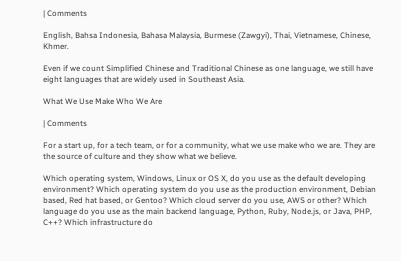| Comments

English, Bahsa Indonesia, Bahasa Malaysia, Burmese (Zawgyi), Thai, Vietnamese, Chinese, Khmer.

Even if we count Simplified Chinese and Traditional Chinese as one language, we still have eight languages that are widely used in Southeast Asia.

What We Use Make Who We Are

| Comments

For a start up, for a tech team, or for a community, what we use make who we are. They are the source of culture and they show what we believe.

Which operating system, Windows, Linux or OS X, do you use as the default developing environment? Which operating system do you use as the production environment, Debian based, Red hat based, or Gentoo? Which cloud server do you use, AWS or other? Which language do you use as the main backend language, Python, Ruby, Node.js, or Java, PHP, C++? Which infrastructure do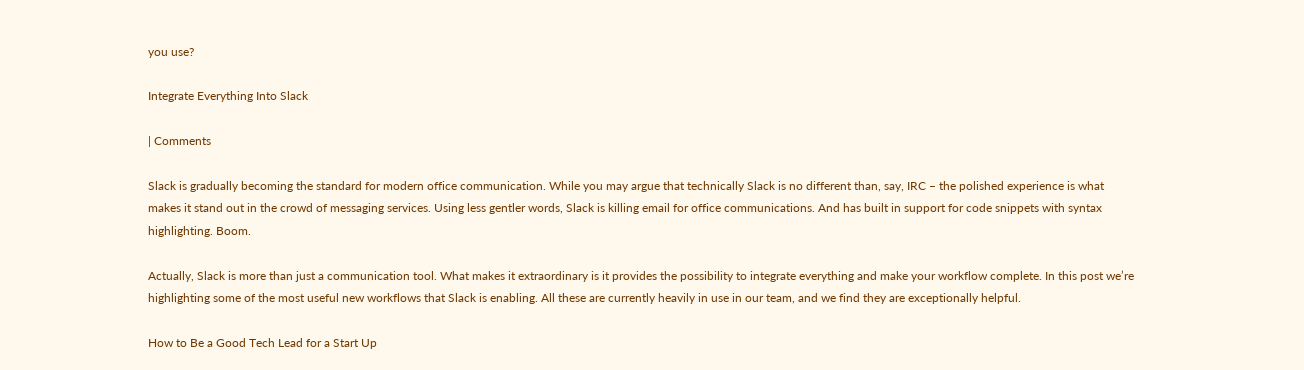you use?

Integrate Everything Into Slack

| Comments

Slack is gradually becoming the standard for modern office communication. While you may argue that technically Slack is no different than, say, IRC – the polished experience is what makes it stand out in the crowd of messaging services. Using less gentler words, Slack is killing email for office communications. And has built in support for code snippets with syntax highlighting. Boom.

Actually, Slack is more than just a communication tool. What makes it extraordinary is it provides the possibility to integrate everything and make your workflow complete. In this post we’re highlighting some of the most useful new workflows that Slack is enabling. All these are currently heavily in use in our team, and we find they are exceptionally helpful.

How to Be a Good Tech Lead for a Start Up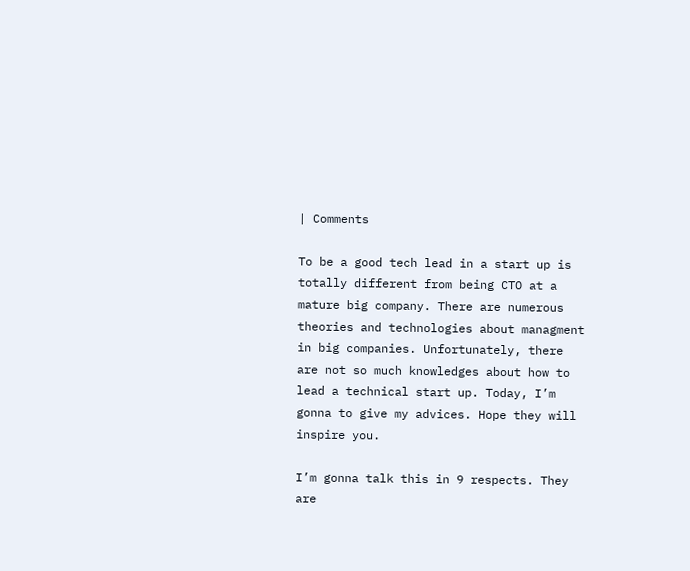| Comments

To be a good tech lead in a start up is totally different from being CTO at a mature big company. There are numerous theories and technologies about managment in big companies. Unfortunately, there are not so much knowledges about how to lead a technical start up. Today, I’m gonna to give my advices. Hope they will inspire you.

I’m gonna talk this in 9 respects. They are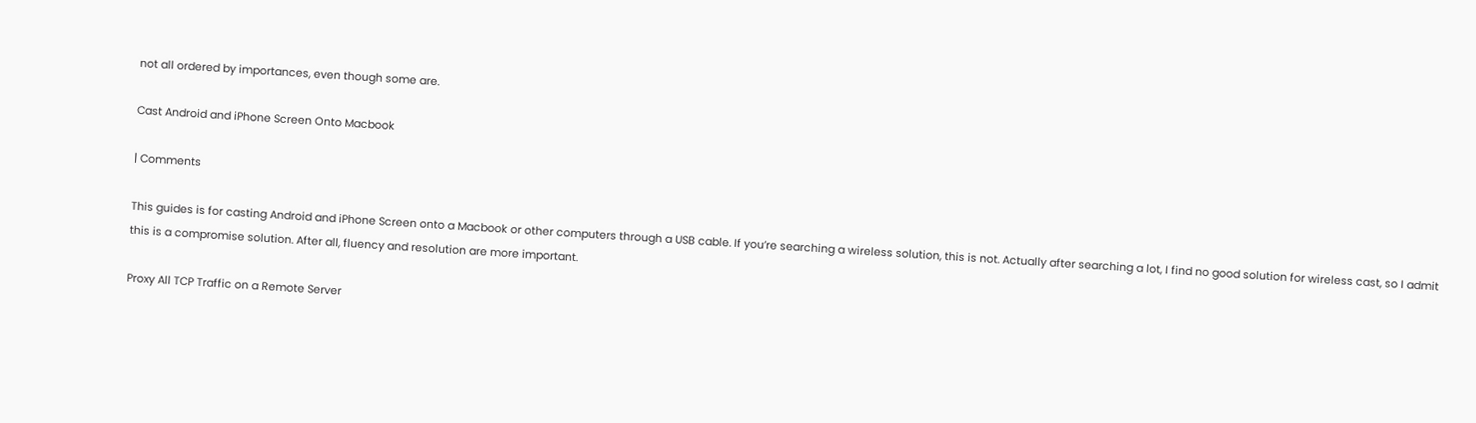not all ordered by importances, even though some are.

Cast Android and iPhone Screen Onto Macbook

| Comments

This guides is for casting Android and iPhone Screen onto a Macbook or other computers through a USB cable. If you’re searching a wireless solution, this is not. Actually after searching a lot, I find no good solution for wireless cast, so I admit this is a compromise solution. After all, fluency and resolution are more important.

Proxy All TCP Traffic on a Remote Server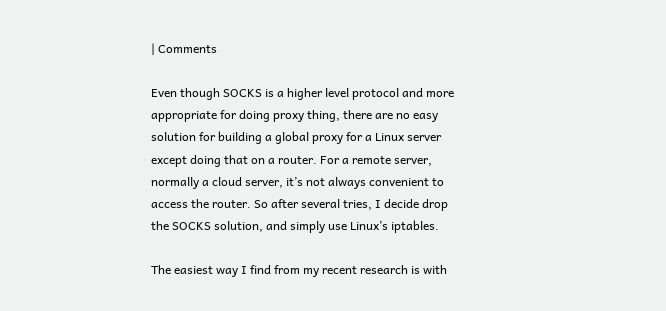| Comments

Even though SOCKS is a higher level protocol and more appropriate for doing proxy thing, there are no easy solution for building a global proxy for a Linux server except doing that on a router. For a remote server, normally a cloud server, it’s not always convenient to access the router. So after several tries, I decide drop the SOCKS solution, and simply use Linux’s iptables.

The easiest way I find from my recent research is with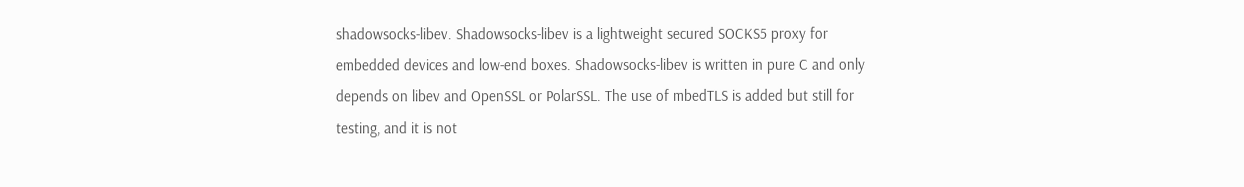shadowsocks-libev. Shadowsocks-libev is a lightweight secured SOCKS5 proxy for embedded devices and low-end boxes. Shadowsocks-libev is written in pure C and only depends on libev and OpenSSL or PolarSSL. The use of mbedTLS is added but still for testing, and it is not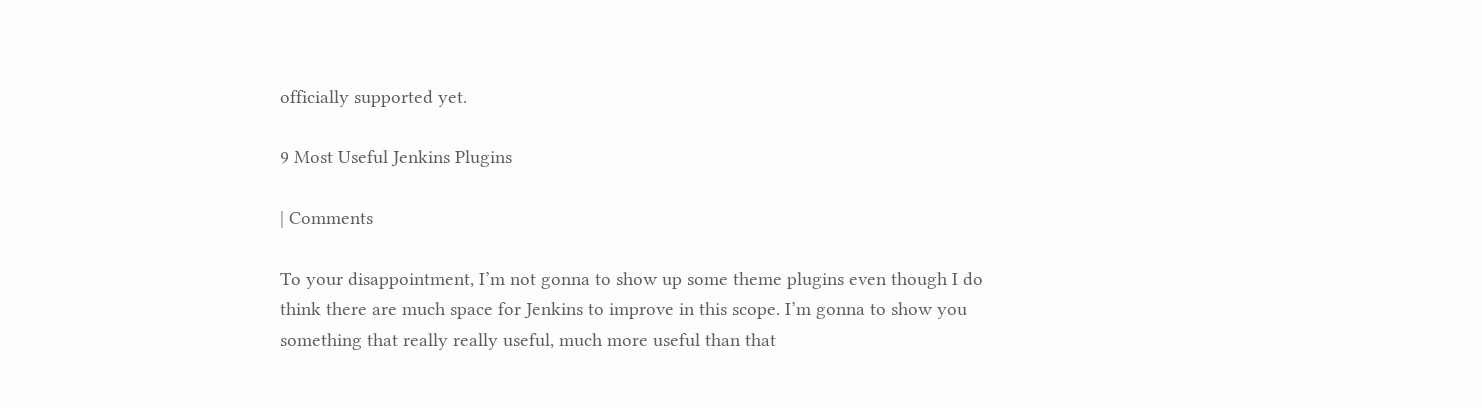officially supported yet.

9 Most Useful Jenkins Plugins

| Comments

To your disappointment, I’m not gonna to show up some theme plugins even though I do think there are much space for Jenkins to improve in this scope. I’m gonna to show you something that really really useful, much more useful than that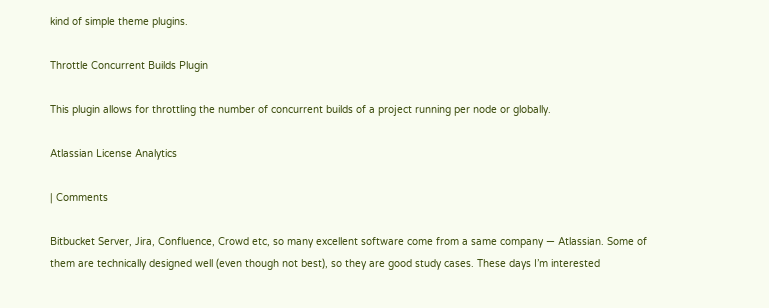kind of simple theme plugins.

Throttle Concurrent Builds Plugin

This plugin allows for throttling the number of concurrent builds of a project running per node or globally.

Atlassian License Analytics

| Comments

Bitbucket Server, Jira, Confluence, Crowd etc, so many excellent software come from a same company — Atlassian. Some of them are technically designed well (even though not best), so they are good study cases. These days I’m interested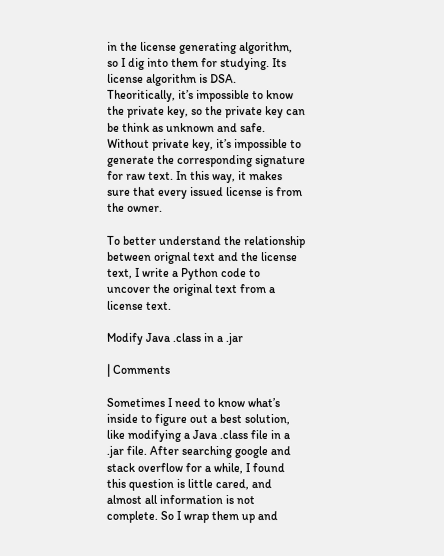in the license generating algorithm, so I dig into them for studying. Its license algorithm is DSA. Theoritically, it’s impossible to know the private key, so the private key can be think as unknown and safe. Without private key, it’s impossible to generate the corresponding signature for raw text. In this way, it makes sure that every issued license is from the owner.

To better understand the relationship between orignal text and the license text, I write a Python code to uncover the original text from a license text.

Modify Java .class in a .jar

| Comments

Sometimes I need to know what’s inside to figure out a best solution, like modifying a Java .class file in a .jar file. After searching google and stack overflow for a while, I found this question is little cared, and almost all information is not complete. So I wrap them up and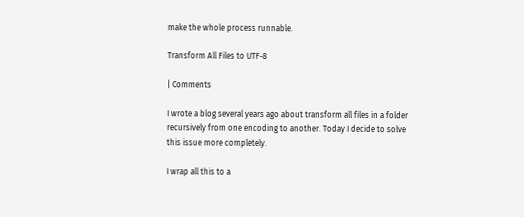make the whole process runnable.

Transform All Files to UTF-8

| Comments

I wrote a blog several years ago about transform all files in a folder recursively from one encoding to another. Today I decide to solve this issue more completely.

I wrap all this to a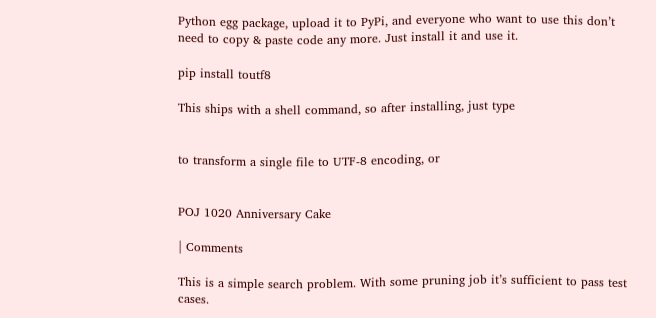Python egg package, upload it to PyPi, and everyone who want to use this don’t need to copy & paste code any more. Just install it and use it.

pip install toutf8

This ships with a shell command, so after installing, just type


to transform a single file to UTF-8 encoding, or


POJ 1020 Anniversary Cake

| Comments

This is a simple search problem. With some pruning job it’s sufficient to pass test cases.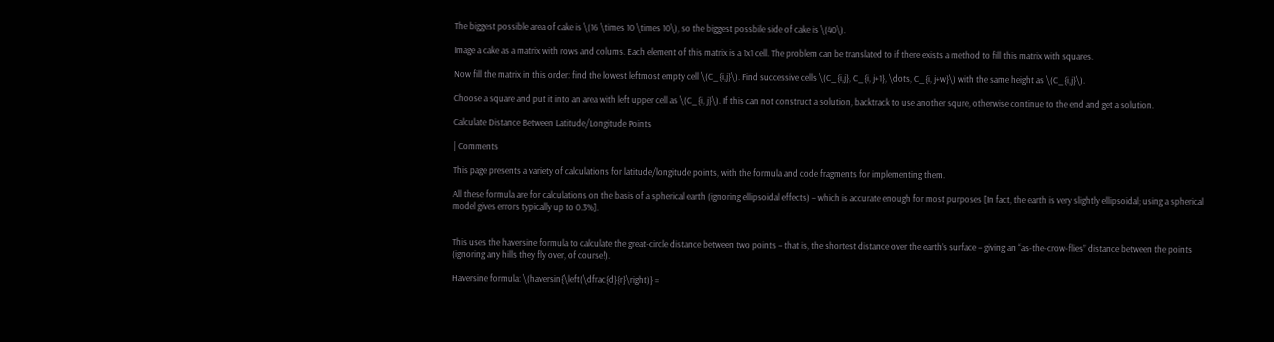The biggest possible area of cake is \(16 \times 10 \times 10\), so the biggest possbile side of cake is \(40\).

Image a cake as a matrix with rows and colums. Each element of this matrix is a 1x1 cell. The problem can be translated to if there exists a method to fill this matrix with squares.

Now fill the matrix in this order: find the lowest leftmost empty cell \(C_{i,j}\). Find successive cells \(C_{i,j}, C_{i, j+1}, \dots, C_{i, j+w}\) with the same height as \(C_{i,j}\).

Choose a square and put it into an area with left upper cell as \(C_{i, j}\). If this can not construct a solution, backtrack to use another squre, otherwise continue to the end and get a solution.

Calculate Distance Between Latitude/Longitude Points

| Comments

This page presents a variety of calculations for latitude/longitude points, with the formula and code fragments for implementing them.

All these formula are for calculations on the basis of a spherical earth (ignoring ellipsoidal effects) – which is accurate enough for most purposes [In fact, the earth is very slightly ellipsoidal; using a spherical model gives errors typically up to 0.3%].


This uses the haversine formula to calculate the great-circle distance between two points – that is, the shortest distance over the earth’s surface – giving an “as-the-crow-flies” distance between the points (ignoring any hills they fly over, of course!).

Haversine formula: \(haversin{\left(\dfrac{d}{r}\right)} =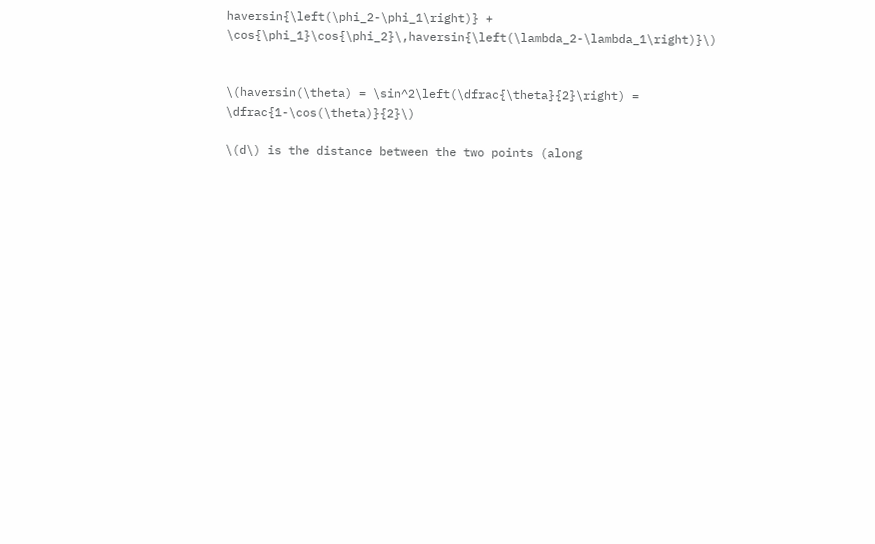haversin{\left(\phi_2-\phi_1\right)} + \cos{\phi_1}\cos{\phi_2}\,haversin{\left(\lambda_2-\lambda_1\right)}\)


\(haversin(\theta) = \sin^2\left(\dfrac{\theta}{2}\right) = \dfrac{1-\cos(\theta)}{2}\)

\(d\) is the distance between the two points (along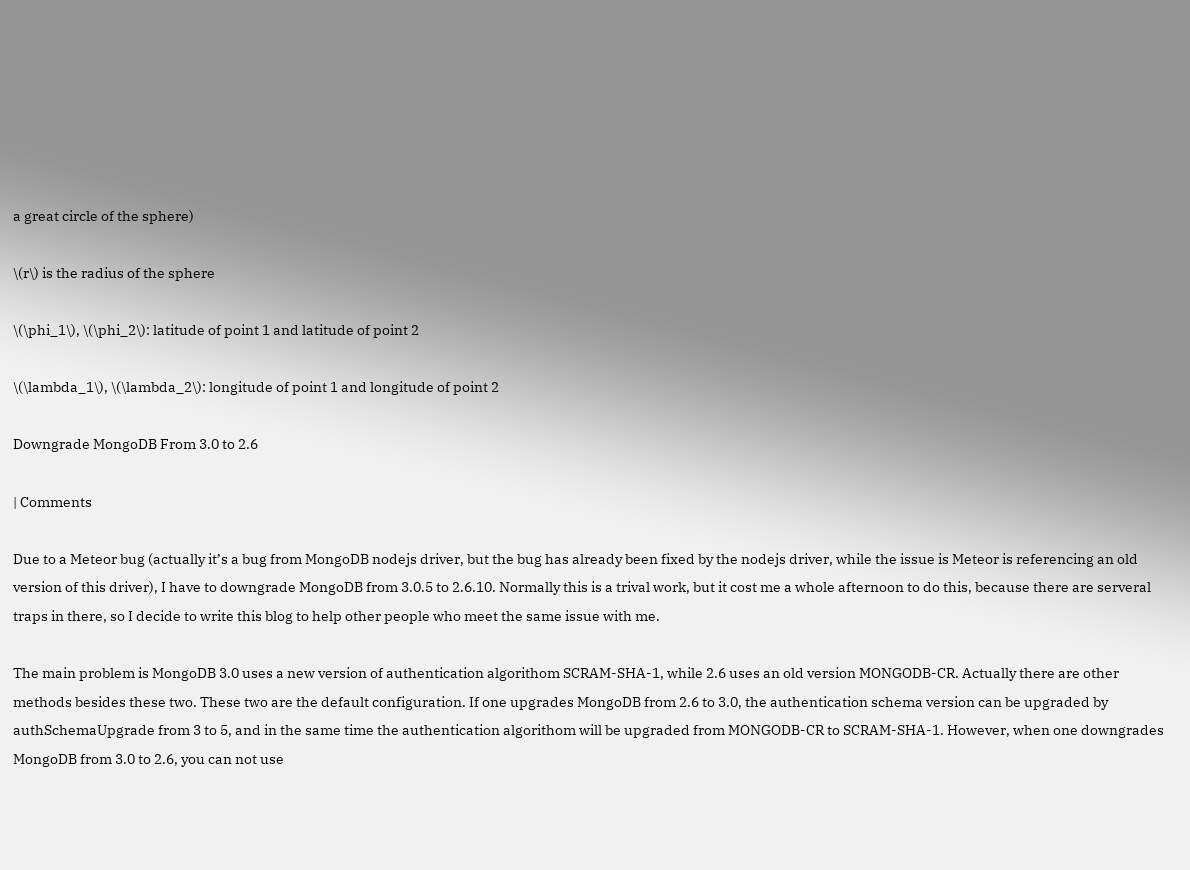a great circle of the sphere)

\(r\) is the radius of the sphere

\(\phi_1\), \(\phi_2\): latitude of point 1 and latitude of point 2

\(\lambda_1\), \(\lambda_2\): longitude of point 1 and longitude of point 2

Downgrade MongoDB From 3.0 to 2.6

| Comments

Due to a Meteor bug (actually it’s a bug from MongoDB nodejs driver, but the bug has already been fixed by the nodejs driver, while the issue is Meteor is referencing an old version of this driver), I have to downgrade MongoDB from 3.0.5 to 2.6.10. Normally this is a trival work, but it cost me a whole afternoon to do this, because there are serveral traps in there, so I decide to write this blog to help other people who meet the same issue with me.

The main problem is MongoDB 3.0 uses a new version of authentication algorithom SCRAM-SHA-1, while 2.6 uses an old version MONGODB-CR. Actually there are other methods besides these two. These two are the default configuration. If one upgrades MongoDB from 2.6 to 3.0, the authentication schema version can be upgraded by authSchemaUpgrade from 3 to 5, and in the same time the authentication algorithom will be upgraded from MONGODB-CR to SCRAM-SHA-1. However, when one downgrades MongoDB from 3.0 to 2.6, you can not use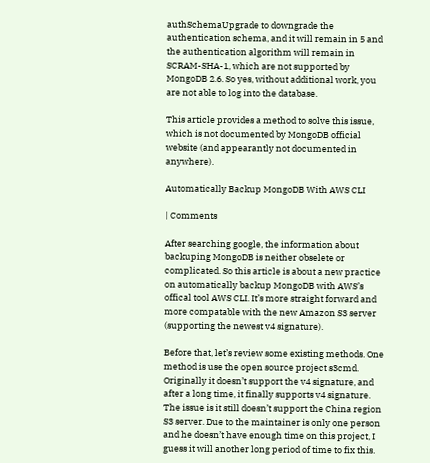authSchemaUpgrade to downgrade the authentication schema, and it will remain in 5 and the authentication algorithm will remain in SCRAM-SHA-1, which are not supported by MongoDB 2.6. So yes, without additional work, you are not able to log into the database.

This article provides a method to solve this issue, which is not documented by MongoDB official website (and appearantly not documented in anywhere).

Automatically Backup MongoDB With AWS CLI

| Comments

After searching google, the information about backuping MongoDB is neither obselete or complicated. So this article is about a new practice on automatically backup MongoDB with AWS’s offical tool AWS CLI. It’s more straight forward and more compatable with the new Amazon S3 server (supporting the newest v4 signature).

Before that, let’s review some existing methods. One method is use the open source project s3cmd. Originally it doesn’t support the v4 signature, and after a long time, it finally supports v4 signature. The issue is it still doesn’t support the China region S3 server. Due to the maintainer is only one person and he doesn’t have enough time on this project, I guess it will another long period of time to fix this.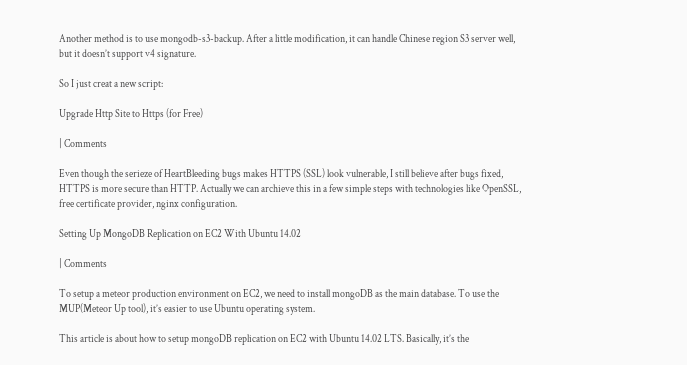Another method is to use mongodb-s3-backup. After a little modification, it can handle Chinese region S3 server well, but it doesn’t support v4 signature.

So I just creat a new script:

Upgrade Http Site to Https (for Free)

| Comments

Even though the serieze of HeartBleeding bugs makes HTTPS (SSL) look vulnerable, I still believe after bugs fixed, HTTPS is more secure than HTTP. Actually we can archieve this in a few simple steps with technologies like OpenSSL, free certificate provider, nginx configuration.

Setting Up MongoDB Replication on EC2 With Ubuntu 14.02

| Comments

To setup a meteor production environment on EC2, we need to install mongoDB as the main database. To use the MUP(Meteor Up tool), it’s easier to use Ubuntu operating system.

This article is about how to setup mongoDB replication on EC2 with Ubuntu 14.02 LTS. Basically, it’s the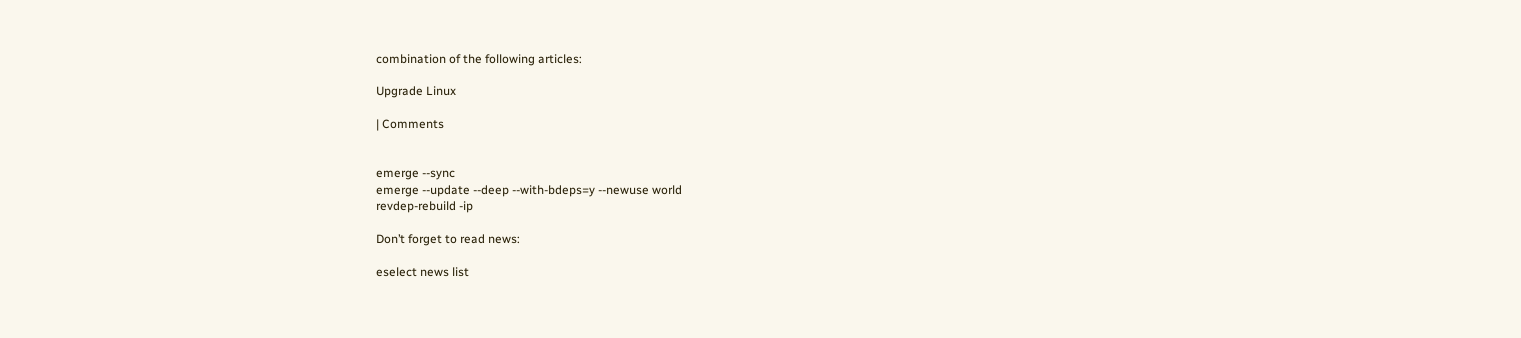combination of the following articles:

Upgrade Linux

| Comments


emerge --sync
emerge --update --deep --with-bdeps=y --newuse world
revdep-rebuild -ip

Don’t forget to read news:

eselect news list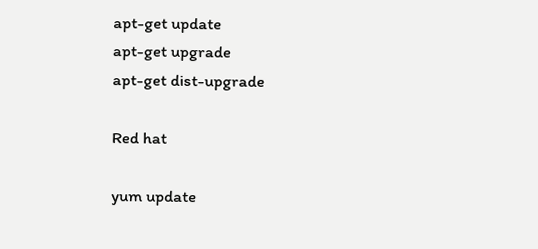apt-get update
apt-get upgrade
apt-get dist-upgrade

Red hat

yum update